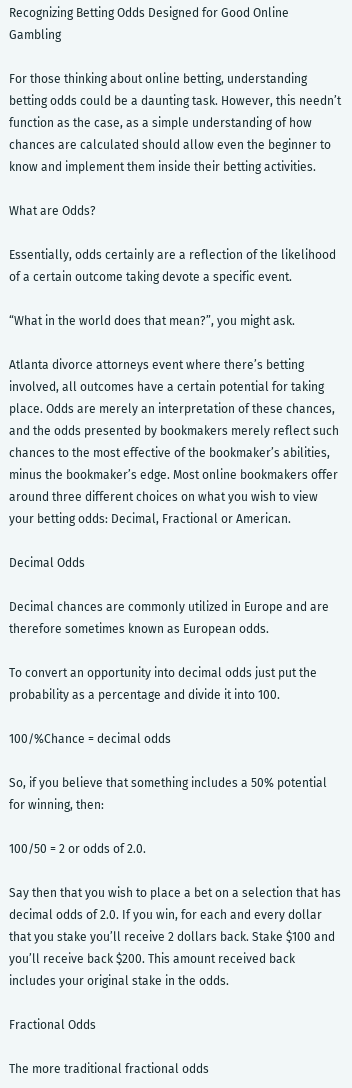Recognizing Betting Odds Designed for Good Online Gambling

For those thinking about online betting, understanding betting odds could be a daunting task. However, this needn’t function as the case, as a simple understanding of how chances are calculated should allow even the beginner to know and implement them inside their betting activities.

What are Odds?

Essentially, odds certainly are a reflection of the likelihood of a certain outcome taking devote a specific event.

“What in the world does that mean?”, you might ask.

Atlanta divorce attorneys event where there’s betting involved, all outcomes have a certain potential for taking place. Odds are merely an interpretation of these chances, and the odds presented by bookmakers merely reflect such chances to the most effective of the bookmaker’s abilities, minus the bookmaker’s edge. Most online bookmakers offer around three different choices on what you wish to view your betting odds: Decimal, Fractional or American.

Decimal Odds

Decimal chances are commonly utilized in Europe and are therefore sometimes known as European odds.

To convert an opportunity into decimal odds just put the probability as a percentage and divide it into 100.

100/%Chance = decimal odds

So, if you believe that something includes a 50% potential for winning, then:

100/50 = 2 or odds of 2.0.

Say then that you wish to place a bet on a selection that has decimal odds of 2.0. If you win, for each and every dollar that you stake you’ll receive 2 dollars back. Stake $100 and you’ll receive back $200. This amount received back includes your original stake in the odds.

Fractional Odds

The more traditional fractional odds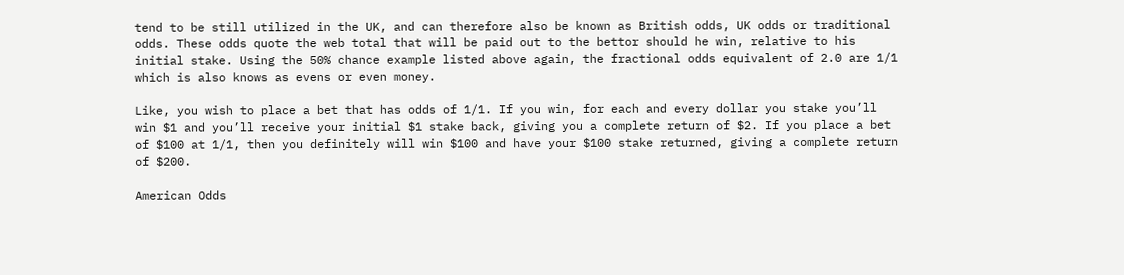tend to be still utilized in the UK, and can therefore also be known as British odds, UK odds or traditional odds. These odds quote the web total that will be paid out to the bettor should he win, relative to his initial stake. Using the 50% chance example listed above again, the fractional odds equivalent of 2.0 are 1/1 which is also knows as evens or even money.

Like, you wish to place a bet that has odds of 1/1. If you win, for each and every dollar you stake you’ll win $1 and you’ll receive your initial $1 stake back, giving you a complete return of $2. If you place a bet of $100 at 1/1, then you definitely will win $100 and have your $100 stake returned, giving a complete return of $200.

American Odds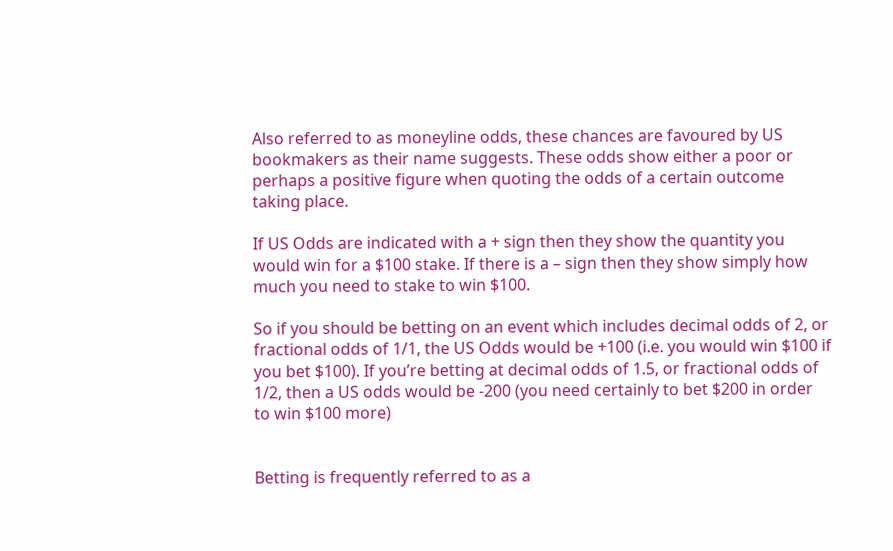Also referred to as moneyline odds, these chances are favoured by US bookmakers as their name suggests. These odds show either a poor or perhaps a positive figure when quoting the odds of a certain outcome taking place.

If US Odds are indicated with a + sign then they show the quantity you would win for a $100 stake. If there is a – sign then they show simply how much you need to stake to win $100.

So if you should be betting on an event which includes decimal odds of 2, or fractional odds of 1/1, the US Odds would be +100 (i.e. you would win $100 if you bet $100). If you’re betting at decimal odds of 1.5, or fractional odds of 1/2, then a US odds would be -200 (you need certainly to bet $200 in order to win $100 more)


Betting is frequently referred to as a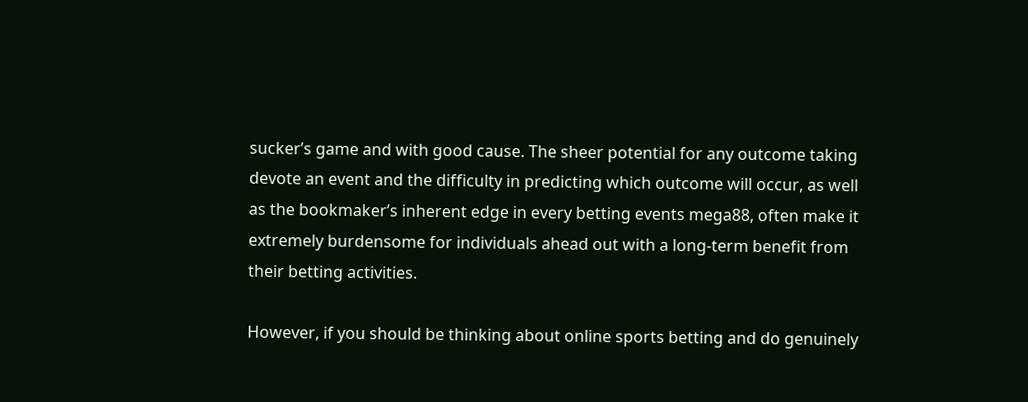sucker’s game and with good cause. The sheer potential for any outcome taking devote an event and the difficulty in predicting which outcome will occur, as well as the bookmaker’s inherent edge in every betting events mega88, often make it extremely burdensome for individuals ahead out with a long-term benefit from their betting activities.

However, if you should be thinking about online sports betting and do genuinely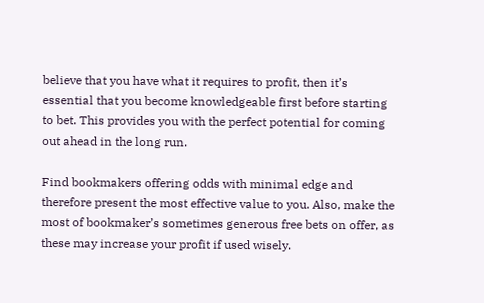believe that you have what it requires to profit, then it’s essential that you become knowledgeable first before starting to bet. This provides you with the perfect potential for coming out ahead in the long run.

Find bookmakers offering odds with minimal edge and therefore present the most effective value to you. Also, make the most of bookmaker’s sometimes generous free bets on offer, as these may increase your profit if used wisely.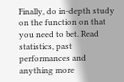Finally, do in-depth study on the function on that you need to bet. Read statistics, past performances and anything more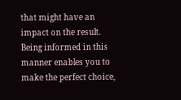that might have an impact on the result. Being informed in this manner enables you to make the perfect choice,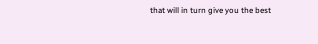that will in turn give you the best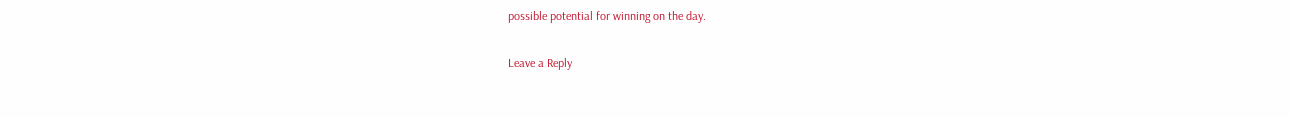possible potential for winning on the day.

Leave a Reply